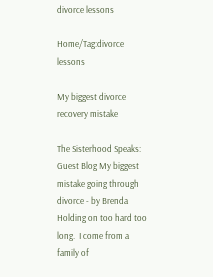divorce lessons

Home/Tag:divorce lessons

My biggest divorce recovery mistake

The Sisterhood Speaks:  Guest Blog My biggest mistake going through divorce - by Brenda Holding on too hard too long.  I come from a family of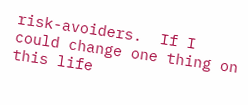risk-avoiders.  If I could change one thing on this life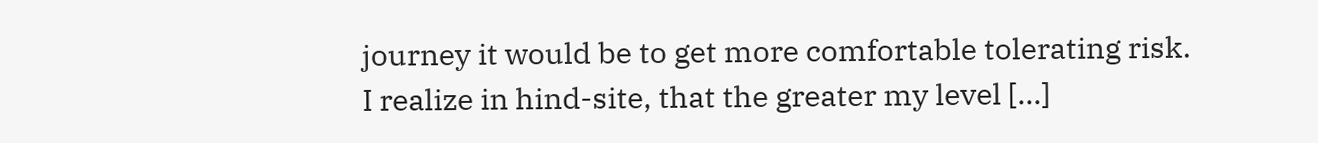journey it would be to get more comfortable tolerating risk.  I realize in hind-site, that the greater my level [...]